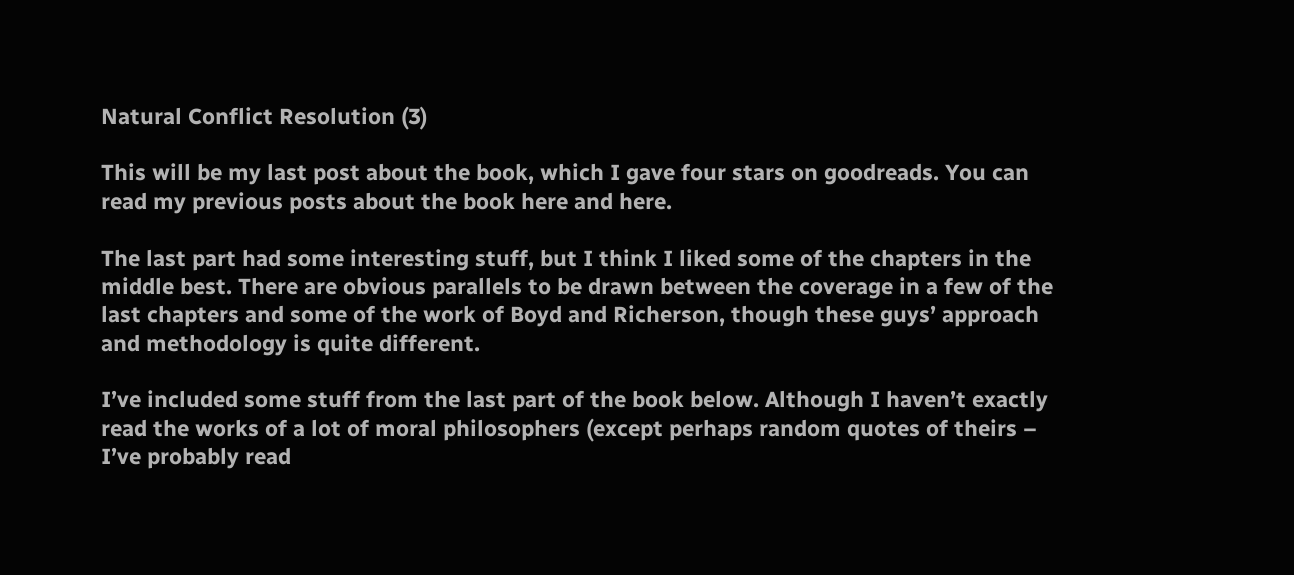Natural Conflict Resolution (3)

This will be my last post about the book, which I gave four stars on goodreads. You can read my previous posts about the book here and here.

The last part had some interesting stuff, but I think I liked some of the chapters in the middle best. There are obvious parallels to be drawn between the coverage in a few of the last chapters and some of the work of Boyd and Richerson, though these guys’ approach and methodology is quite different.

I’ve included some stuff from the last part of the book below. Although I haven’t exactly read the works of a lot of moral philosophers (except perhaps random quotes of theirs – I’ve probably read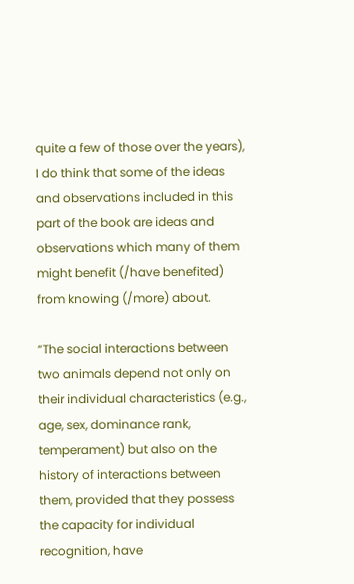quite a few of those over the years), I do think that some of the ideas and observations included in this part of the book are ideas and observations which many of them might benefit (/have benefited) from knowing (/more) about.

“The social interactions between two animals depend not only on their individual characteristics (e.g., age, sex, dominance rank, temperament) but also on the history of interactions between them, provided that they possess the capacity for individual recognition, have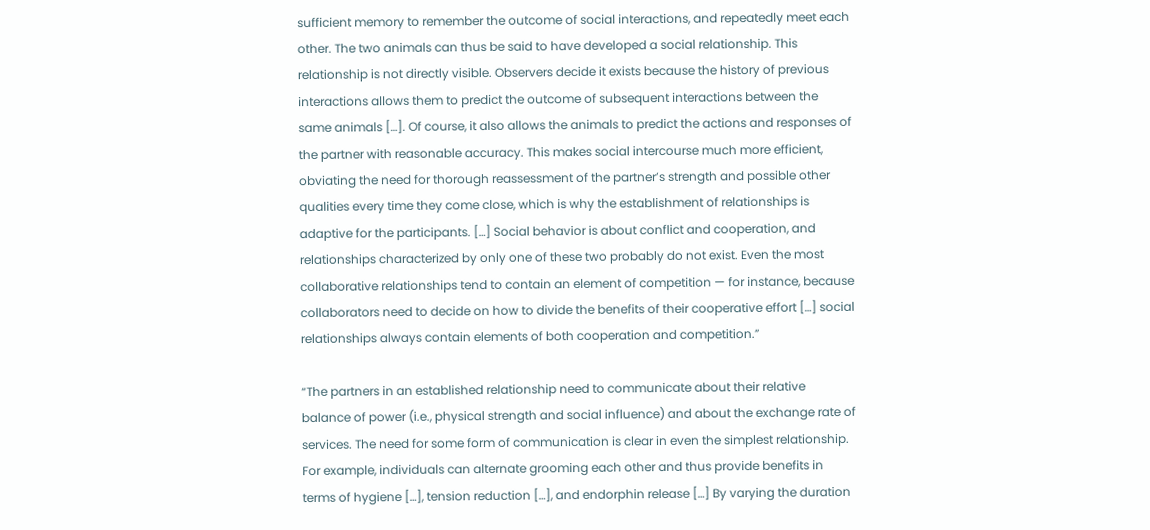sufficient memory to remember the outcome of social interactions, and repeatedly meet each other. The two animals can thus be said to have developed a social relationship. This relationship is not directly visible. Observers decide it exists because the history of previous interactions allows them to predict the outcome of subsequent interactions between the same animals […]. Of course, it also allows the animals to predict the actions and responses of the partner with reasonable accuracy. This makes social intercourse much more efficient, obviating the need for thorough reassessment of the partner’s strength and possible other qualities every time they come close, which is why the establishment of relationships is adaptive for the participants. […] Social behavior is about conflict and cooperation, and relationships characterized by only one of these two probably do not exist. Even the most collaborative relationships tend to contain an element of competition — for instance, because collaborators need to decide on how to divide the benefits of their cooperative effort […] social relationships always contain elements of both cooperation and competition.”

“The partners in an established relationship need to communicate about their relative balance of power (i.e., physical strength and social influence) and about the exchange rate of services. The need for some form of communication is clear in even the simplest relationship. For example, individuals can alternate grooming each other and thus provide benefits in terms of hygiene […], tension reduction […], and endorphin release […] By varying the duration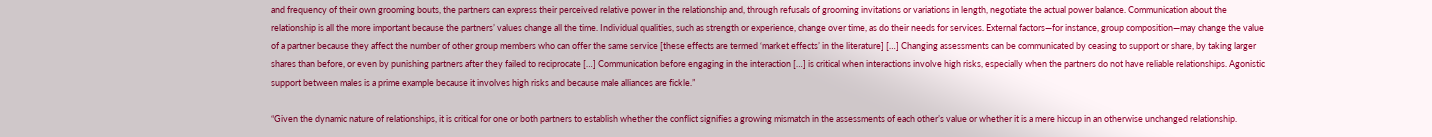and frequency of their own grooming bouts, the partners can express their perceived relative power in the relationship and, through refusals of grooming invitations or variations in length, negotiate the actual power balance. Communication about the relationship is all the more important because the partners’ values change all the time. Individual qualities, such as strength or experience, change over time, as do their needs for services. External factors—for instance, group composition—may change the value of a partner because they affect the number of other group members who can offer the same service [these effects are termed ‘market effects’ in the literature] […] Changing assessments can be communicated by ceasing to support or share, by taking larger shares than before, or even by punishing partners after they failed to reciprocate […] Communication before engaging in the interaction […] is critical when interactions involve high risks, especially when the partners do not have reliable relationships. Agonistic support between males is a prime example because it involves high risks and because male alliances are fickle.”

“Given the dynamic nature of relationships, it is critical for one or both partners to establish whether the conflict signifies a growing mismatch in the assessments of each other’s value or whether it is a mere hiccup in an otherwise unchanged relationship.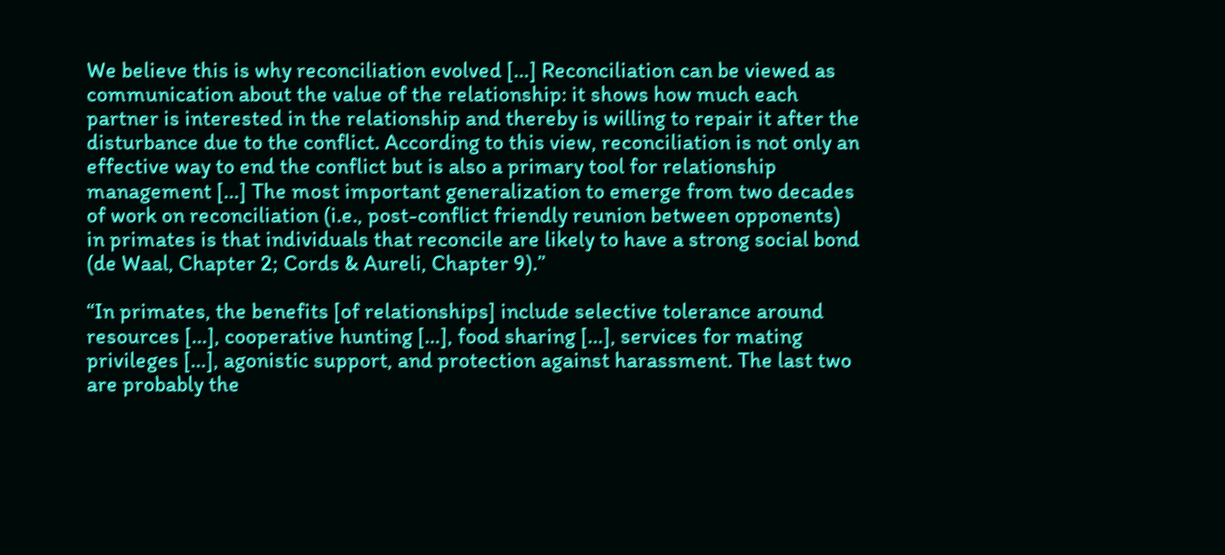We believe this is why reconciliation evolved […] Reconciliation can be viewed as communication about the value of the relationship: it shows how much each partner is interested in the relationship and thereby is willing to repair it after the disturbance due to the conflict. According to this view, reconciliation is not only an effective way to end the conflict but is also a primary tool for relationship management […] The most important generalization to emerge from two decades of work on reconciliation (i.e., post-conflict friendly reunion between opponents) in primates is that individuals that reconcile are likely to have a strong social bond (de Waal, Chapter 2; Cords & Aureli, Chapter 9).”

“In primates, the benefits [of relationships] include selective tolerance around resources […], cooperative hunting […], food sharing […], services for mating privileges […], agonistic support, and protection against harassment. The last two are probably the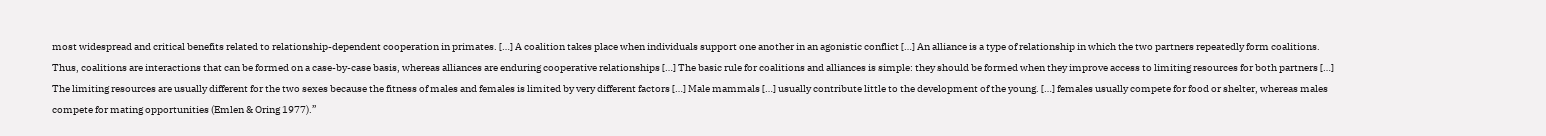most widespread and critical benefits related to relationship-dependent cooperation in primates. […] A coalition takes place when individuals support one another in an agonistic conflict […] An alliance is a type of relationship in which the two partners repeatedly form coalitions. Thus, coalitions are interactions that can be formed on a case-by-case basis, whereas alliances are enduring cooperative relationships […] The basic rule for coalitions and alliances is simple: they should be formed when they improve access to limiting resources for both partners […] The limiting resources are usually different for the two sexes because the fitness of males and females is limited by very different factors […] Male mammals […] usually contribute little to the development of the young. […] females usually compete for food or shelter, whereas males compete for mating opportunities (Emlen & Oring 1977).”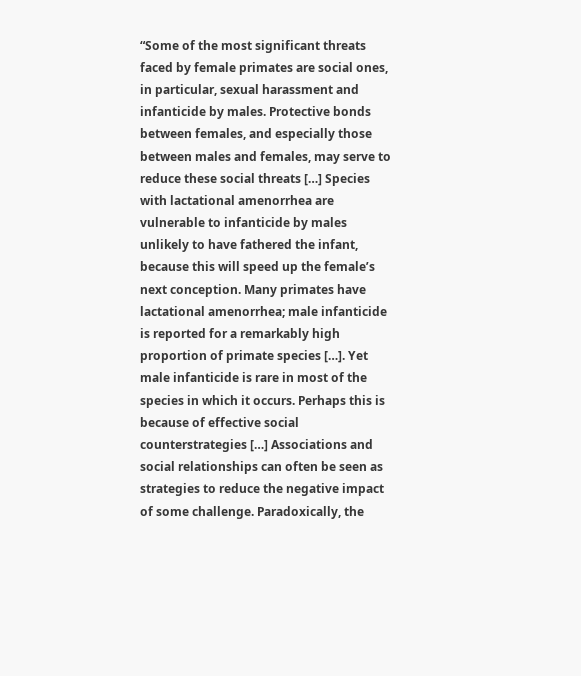“Some of the most significant threats faced by female primates are social ones, in particular, sexual harassment and infanticide by males. Protective bonds between females, and especially those between males and females, may serve to reduce these social threats […] Species with lactational amenorrhea are vulnerable to infanticide by males unlikely to have fathered the infant, because this will speed up the female’s next conception. Many primates have lactational amenorrhea; male infanticide is reported for a remarkably high proportion of primate species […]. Yet male infanticide is rare in most of the species in which it occurs. Perhaps this is because of effective social counterstrategies […] Associations and social relationships can often be seen as strategies to reduce the negative impact of some challenge. Paradoxically, the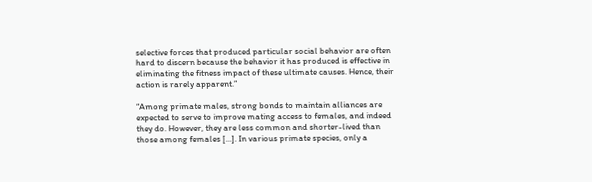selective forces that produced particular social behavior are often hard to discern because the behavior it has produced is effective in eliminating the fitness impact of these ultimate causes. Hence, their action is rarely apparent.”

“Among primate males, strong bonds to maintain alliances are expected to serve to improve mating access to females, and indeed they do. However, they are less common and shorter-lived than those among females […]. In various primate species, only a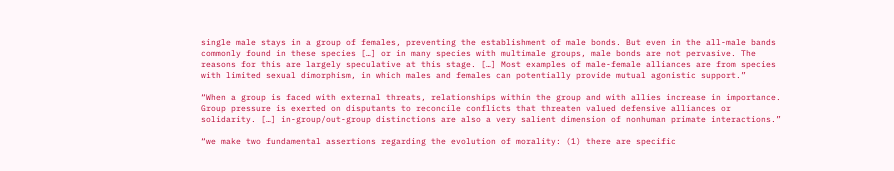single male stays in a group of females, preventing the establishment of male bonds. But even in the all-male bands commonly found in these species […] or in many species with multimale groups, male bonds are not pervasive. The reasons for this are largely speculative at this stage. […] Most examples of male-female alliances are from species with limited sexual dimorphism, in which males and females can potentially provide mutual agonistic support.”

“When a group is faced with external threats, relationships within the group and with allies increase in importance. Group pressure is exerted on disputants to reconcile conflicts that threaten valued defensive alliances or solidarity. […] in-group/out-group distinctions are also a very salient dimension of nonhuman primate interactions.”

“we make two fundamental assertions regarding the evolution of morality: (1) there are specific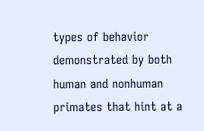types of behavior demonstrated by both human and nonhuman primates that hint at a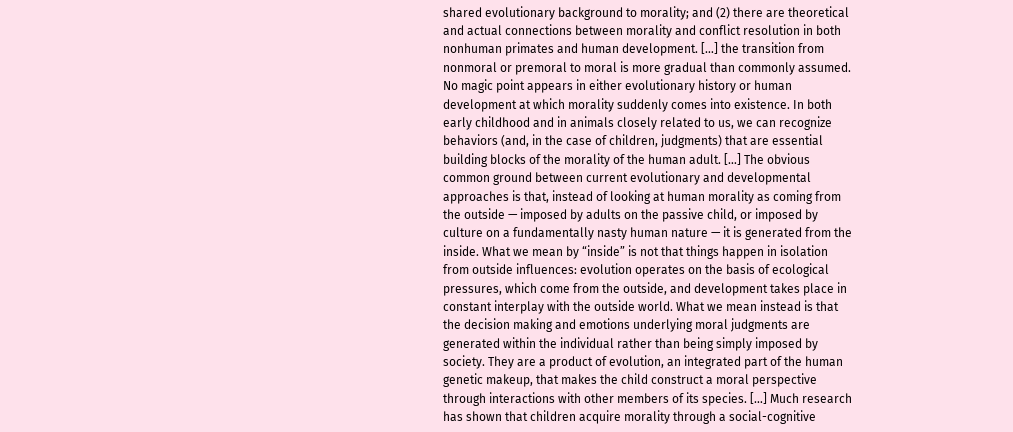shared evolutionary background to morality; and (2) there are theoretical and actual connections between morality and conflict resolution in both nonhuman primates and human development. […] the transition from nonmoral or premoral to moral is more gradual than commonly assumed. No magic point appears in either evolutionary history or human development at which morality suddenly comes into existence. In both early childhood and in animals closely related to us, we can recognize behaviors (and, in the case of children, judgments) that are essential building blocks of the morality of the human adult. […] The obvious common ground between current evolutionary and developmental approaches is that, instead of looking at human morality as coming from the outside — imposed by adults on the passive child, or imposed by culture on a fundamentally nasty human nature — it is generated from the inside. What we mean by “inside” is not that things happen in isolation from outside influences: evolution operates on the basis of ecological pressures, which come from the outside, and development takes place in constant interplay with the outside world. What we mean instead is that the decision making and emotions underlying moral judgments are generated within the individual rather than being simply imposed by society. They are a product of evolution, an integrated part of the human genetic makeup, that makes the child construct a moral perspective through interactions with other members of its species. […] Much research has shown that children acquire morality through a social-cognitive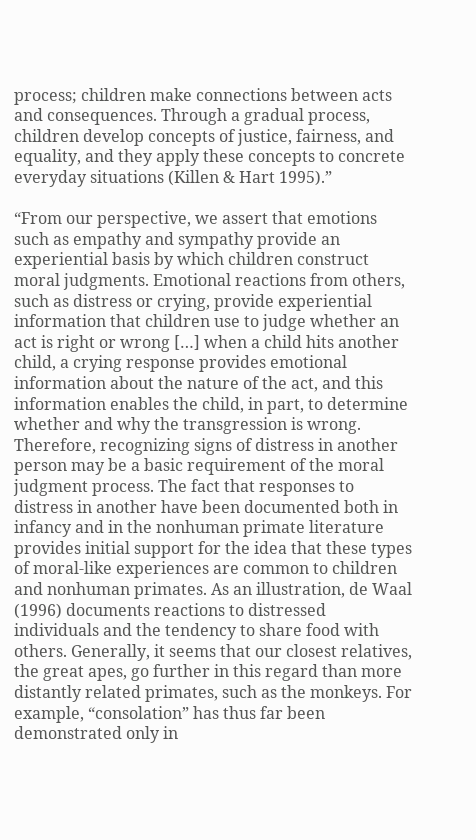process; children make connections between acts and consequences. Through a gradual process, children develop concepts of justice, fairness, and equality, and they apply these concepts to concrete everyday situations (Killen & Hart 1995).”

“From our perspective, we assert that emotions such as empathy and sympathy provide an experiential basis by which children construct moral judgments. Emotional reactions from others, such as distress or crying, provide experiential information that children use to judge whether an act is right or wrong […] when a child hits another child, a crying response provides emotional information about the nature of the act, and this information enables the child, in part, to determine whether and why the transgression is wrong. Therefore, recognizing signs of distress in another person may be a basic requirement of the moral judgment process. The fact that responses to distress in another have been documented both in infancy and in the nonhuman primate literature provides initial support for the idea that these types of moral-like experiences are common to children and nonhuman primates. As an illustration, de Waal (1996) documents reactions to distressed individuals and the tendency to share food with others. Generally, it seems that our closest relatives, the great apes, go further in this regard than more distantly related primates, such as the monkeys. For example, “consolation” has thus far been demonstrated only in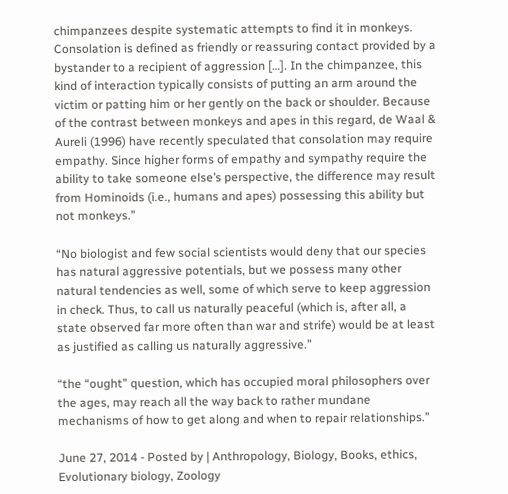chimpanzees despite systematic attempts to find it in monkeys. Consolation is defined as friendly or reassuring contact provided by a bystander to a recipient of aggression […]. In the chimpanzee, this kind of interaction typically consists of putting an arm around the victim or patting him or her gently on the back or shoulder. Because of the contrast between monkeys and apes in this regard, de Waal & Aureli (1996) have recently speculated that consolation may require empathy. Since higher forms of empathy and sympathy require the ability to take someone else’s perspective, the difference may result from Hominoids (i.e., humans and apes) possessing this ability but not monkeys.”

“No biologist and few social scientists would deny that our species has natural aggressive potentials, but we possess many other natural tendencies as well, some of which serve to keep aggression in check. Thus, to call us naturally peaceful (which is, after all, a state observed far more often than war and strife) would be at least as justified as calling us naturally aggressive.”

“the “ought” question, which has occupied moral philosophers over the ages, may reach all the way back to rather mundane mechanisms of how to get along and when to repair relationships.”

June 27, 2014 - Posted by | Anthropology, Biology, Books, ethics, Evolutionary biology, Zoology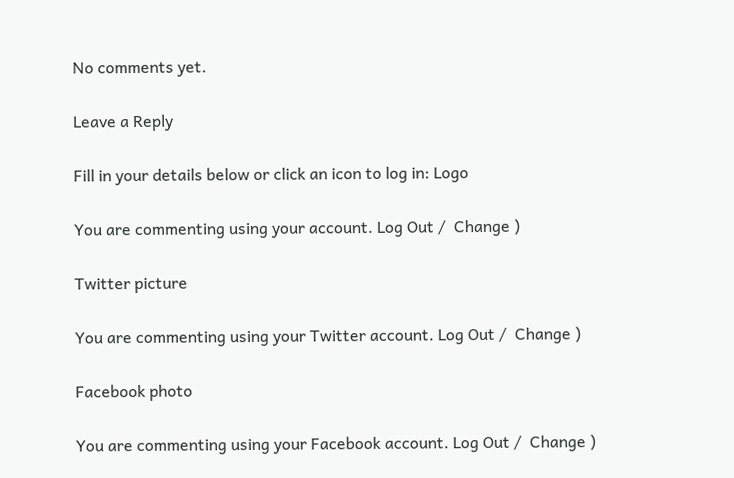No comments yet.

Leave a Reply

Fill in your details below or click an icon to log in: Logo

You are commenting using your account. Log Out /  Change )

Twitter picture

You are commenting using your Twitter account. Log Out /  Change )

Facebook photo

You are commenting using your Facebook account. Log Out /  Change )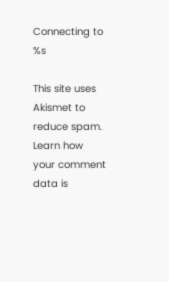Connecting to %s

This site uses Akismet to reduce spam. Learn how your comment data is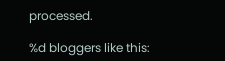processed.

%d bloggers like this: